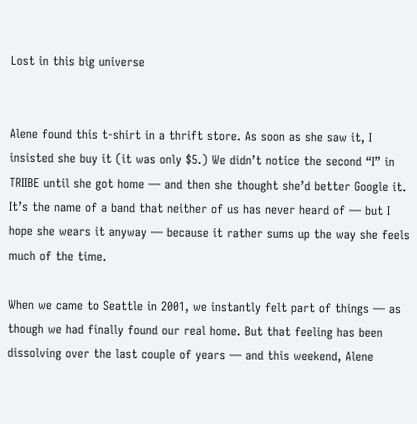Lost in this big universe


Alene found this t-shirt in a thrift store. As soon as she saw it, I insisted she buy it (it was only $5.) We didn’t notice the second “I” in TRIIBE until she got home — and then she thought she’d better Google it. It’s the name of a band that neither of us has never heard of — but I hope she wears it anyway — because it rather sums up the way she feels much of the time.

When we came to Seattle in 2001, we instantly felt part of things — as though we had finally found our real home. But that feeling has been dissolving over the last couple of years — and this weekend, Alene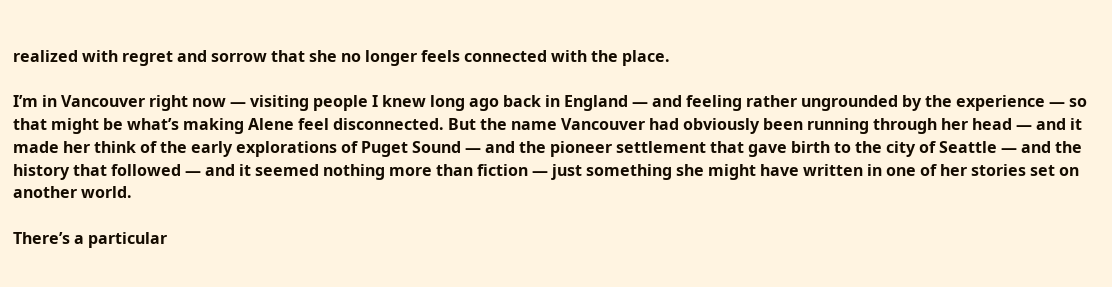realized with regret and sorrow that she no longer feels connected with the place.

I’m in Vancouver right now — visiting people I knew long ago back in England — and feeling rather ungrounded by the experience — so that might be what’s making Alene feel disconnected. But the name Vancouver had obviously been running through her head — and it made her think of the early explorations of Puget Sound — and the pioneer settlement that gave birth to the city of Seattle — and the history that followed — and it seemed nothing more than fiction — just something she might have written in one of her stories set on another world.

There’s a particular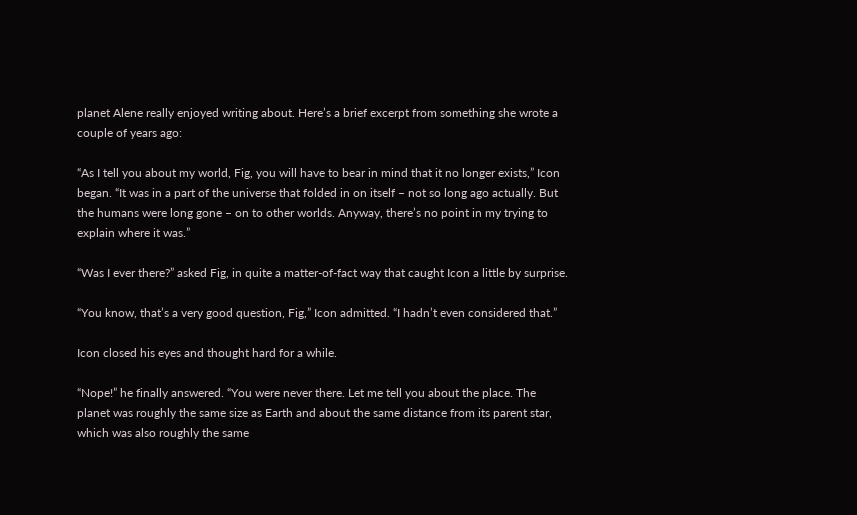planet Alene really enjoyed writing about. Here’s a brief excerpt from something she wrote a couple of years ago:

“As I tell you about my world, Fig, you will have to bear in mind that it no longer exists,” Icon began. “It was in a part of the universe that folded in on itself – not so long ago actually. But the humans were long gone – on to other worlds. Anyway, there’s no point in my trying to explain where it was.”

“Was I ever there?” asked Fig, in quite a matter-of-fact way that caught Icon a little by surprise.

“You know, that’s a very good question, Fig,” Icon admitted. “I hadn’t even considered that.”

Icon closed his eyes and thought hard for a while.

“Nope!” he finally answered. “You were never there. Let me tell you about the place. The planet was roughly the same size as Earth and about the same distance from its parent star, which was also roughly the same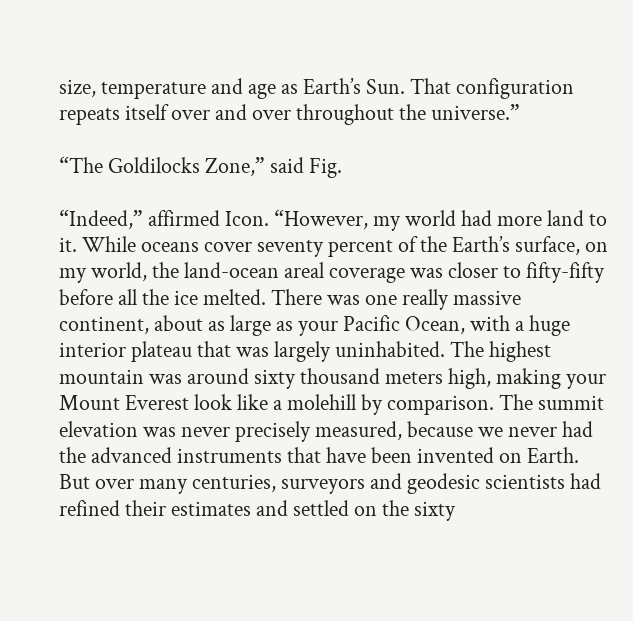size, temperature and age as Earth’s Sun. That configuration repeats itself over and over throughout the universe.”

“The Goldilocks Zone,” said Fig.

“Indeed,” affirmed Icon. “However, my world had more land to it. While oceans cover seventy percent of the Earth’s surface, on my world, the land-ocean areal coverage was closer to fifty-fifty before all the ice melted. There was one really massive continent, about as large as your Pacific Ocean, with a huge interior plateau that was largely uninhabited. The highest mountain was around sixty thousand meters high, making your Mount Everest look like a molehill by comparison. The summit elevation was never precisely measured, because we never had the advanced instruments that have been invented on Earth. But over many centuries, surveyors and geodesic scientists had refined their estimates and settled on the sixty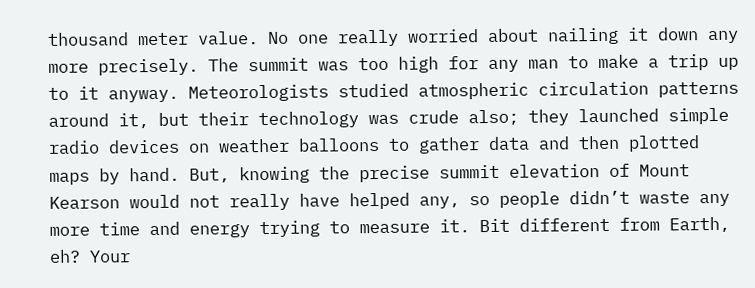thousand meter value. No one really worried about nailing it down any more precisely. The summit was too high for any man to make a trip up to it anyway. Meteorologists studied atmospheric circulation patterns around it, but their technology was crude also; they launched simple radio devices on weather balloons to gather data and then plotted maps by hand. But, knowing the precise summit elevation of Mount Kearson would not really have helped any, so people didn’t waste any more time and energy trying to measure it. Bit different from Earth, eh? Your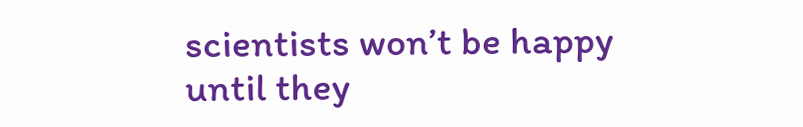scientists won’t be happy until they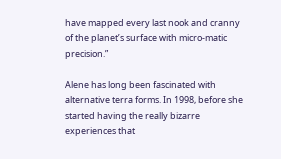have mapped every last nook and cranny of the planet’s surface with micro-matic precision.”

Alene has long been fascinated with alternative terra forms. In 1998, before she started having the really bizarre experiences that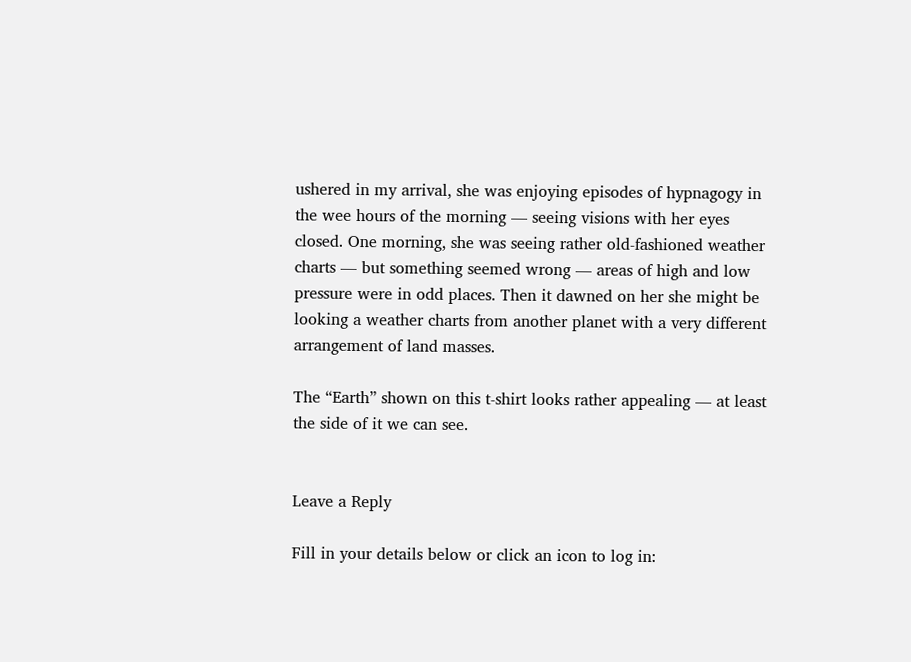ushered in my arrival, she was enjoying episodes of hypnagogy in the wee hours of the morning — seeing visions with her eyes closed. One morning, she was seeing rather old-fashioned weather charts — but something seemed wrong — areas of high and low pressure were in odd places. Then it dawned on her she might be looking a weather charts from another planet with a very different arrangement of land masses.

The “Earth” shown on this t-shirt looks rather appealing — at least the side of it we can see.


Leave a Reply

Fill in your details below or click an icon to log in: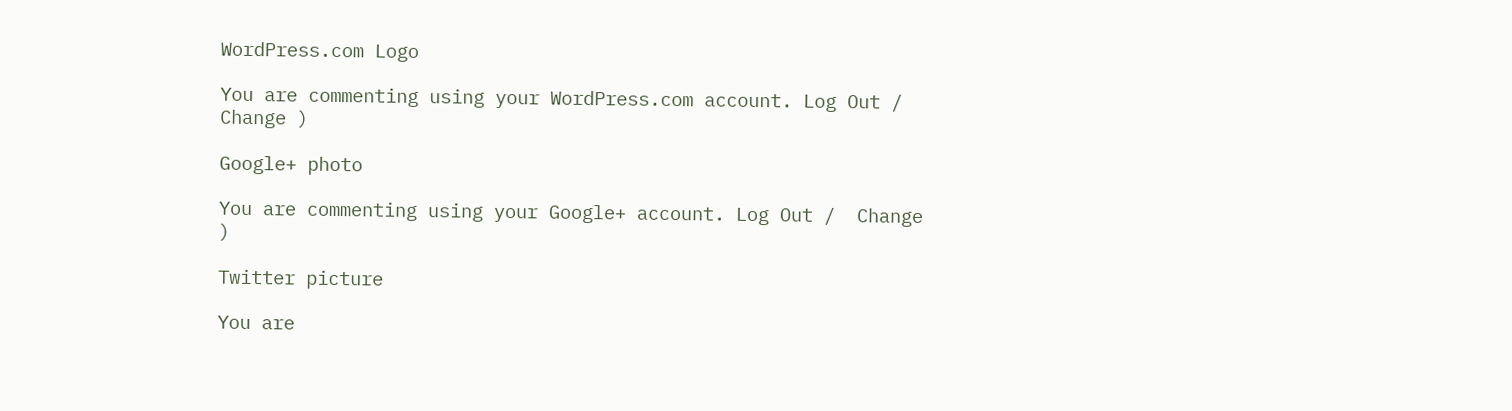WordPress.com Logo

You are commenting using your WordPress.com account. Log Out /  Change )

Google+ photo

You are commenting using your Google+ account. Log Out /  Change )

Twitter picture

You are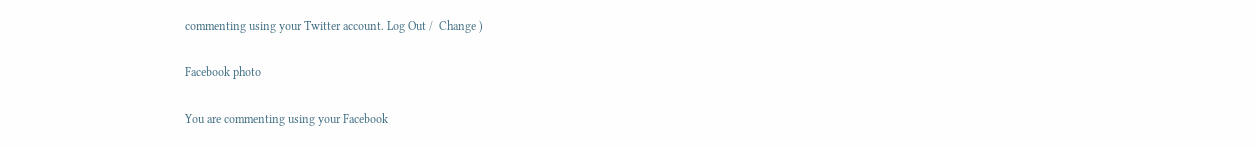commenting using your Twitter account. Log Out /  Change )

Facebook photo

You are commenting using your Facebook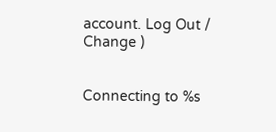account. Log Out /  Change )


Connecting to %s